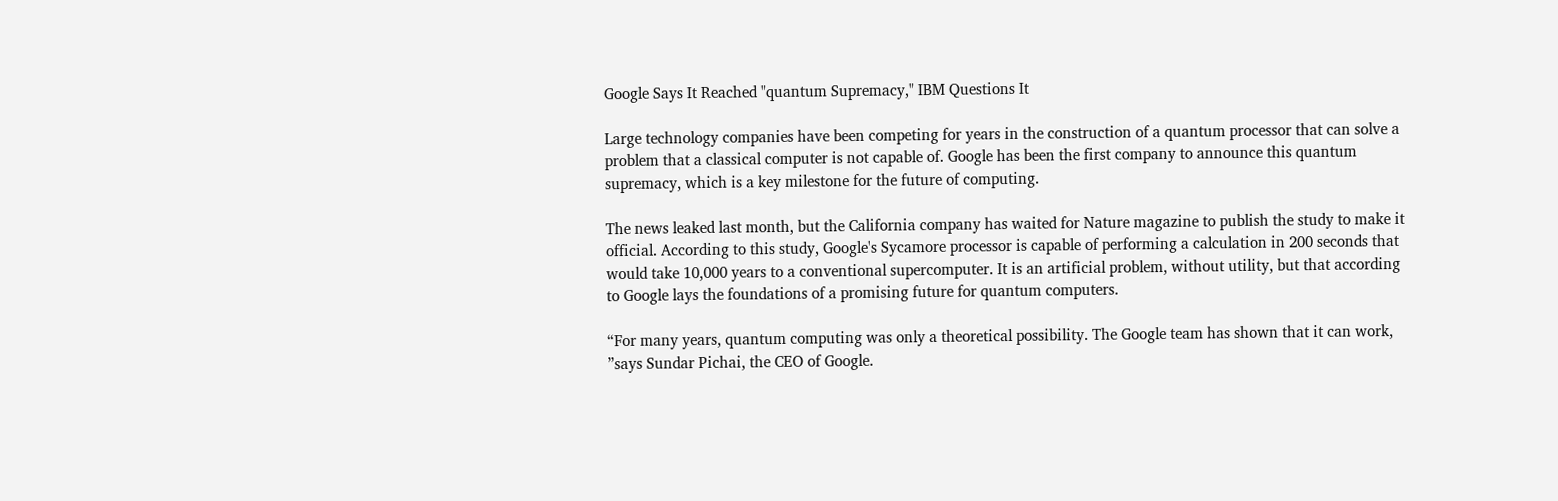Google Says It Reached "quantum Supremacy," IBM Questions It

Large technology companies have been competing for years in the construction of a quantum processor that can solve a problem that a classical computer is not capable of. Google has been the first company to announce this quantum supremacy, which is a key milestone for the future of computing.

The news leaked last month, but the California company has waited for Nature magazine to publish the study to make it official. According to this study, Google's Sycamore processor is capable of performing a calculation in 200 seconds that would take 10,000 years to a conventional supercomputer. It is an artificial problem, without utility, but that according to Google lays the foundations of a promising future for quantum computers.

“For many years, quantum computing was only a theoretical possibility. The Google team has shown that it can work, ”says Sundar Pichai, the CEO of Google.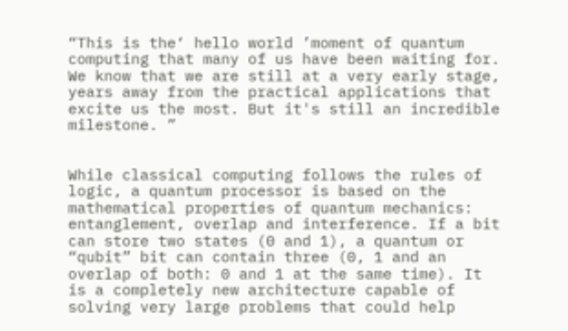“This is the‘ hello world ’moment of quantum computing that many of us have been waiting for. We know that we are still at a very early stage, years away from the practical applications that excite us the most. But it's still an incredible milestone. ”


While classical computing follows the rules of logic, a quantum processor is based on the mathematical properties of quantum mechanics: entanglement, overlap and interference. If a bit can store two states (0 and 1), a quantum or “qubit” bit can contain three (0, 1 and an overlap of both: 0 and 1 at the same time). It is a completely new architecture capable of solving very large problems that could help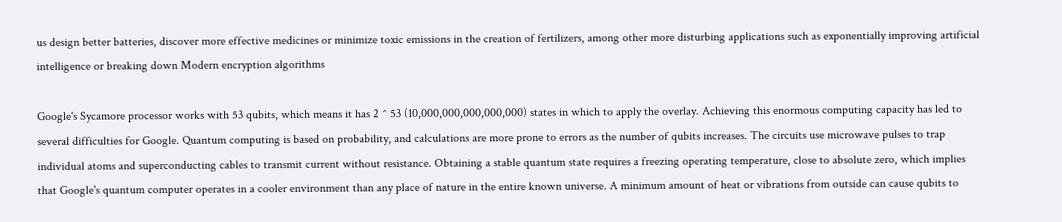us design better batteries, discover more effective medicines or minimize toxic emissions in the creation of fertilizers, among other more disturbing applications such as exponentially improving artificial intelligence or breaking down Modern encryption algorithms

Google's Sycamore processor works with 53 qubits, which means it has 2 ^ 53 (10,000,000,000,000,000) states in which to apply the overlay. Achieving this enormous computing capacity has led to several difficulties for Google. Quantum computing is based on probability, and calculations are more prone to errors as the number of qubits increases. The circuits use microwave pulses to trap individual atoms and superconducting cables to transmit current without resistance. Obtaining a stable quantum state requires a freezing operating temperature, close to absolute zero, which implies that Google's quantum computer operates in a cooler environment than any place of nature in the entire known universe. A minimum amount of heat or vibrations from outside can cause qubits to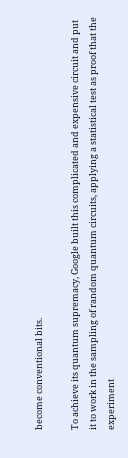become conventional bits.

To achieve its quantum supremacy, Google built this complicated and expensive circuit and put it to work in the sampling of random quantum circuits, applying a statistical test as proof that the experiment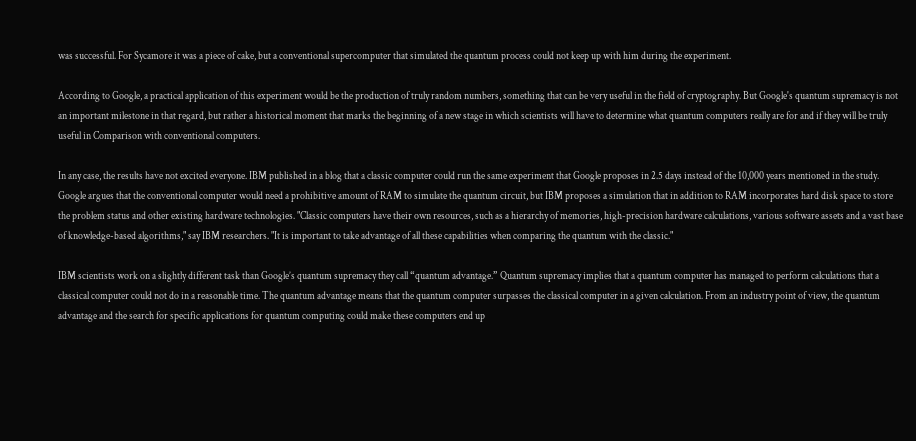was successful. For Sycamore it was a piece of cake, but a conventional supercomputer that simulated the quantum process could not keep up with him during the experiment.

According to Google, a practical application of this experiment would be the production of truly random numbers, something that can be very useful in the field of cryptography. But Google's quantum supremacy is not an important milestone in that regard, but rather a historical moment that marks the beginning of a new stage in which scientists will have to determine what quantum computers really are for and if they will be truly useful in Comparison with conventional computers.

In any case, the results have not excited everyone. IBM published in a blog that a classic computer could run the same experiment that Google proposes in 2.5 days instead of the 10,000 years mentioned in the study. Google argues that the conventional computer would need a prohibitive amount of RAM to simulate the quantum circuit, but IBM proposes a simulation that in addition to RAM incorporates hard disk space to store the problem status and other existing hardware technologies. "Classic computers have their own resources, such as a hierarchy of memories, high-precision hardware calculations, various software assets and a vast base of knowledge-based algorithms," say IBM researchers. "It is important to take advantage of all these capabilities when comparing the quantum with the classic."

IBM scientists work on a slightly different task than Google’s quantum supremacy they call “quantum advantage.” Quantum supremacy implies that a quantum computer has managed to perform calculations that a classical computer could not do in a reasonable time. The quantum advantage means that the quantum computer surpasses the classical computer in a given calculation. From an industry point of view, the quantum advantage and the search for specific applications for quantum computing could make these computers end up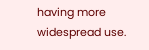having more widespread use.